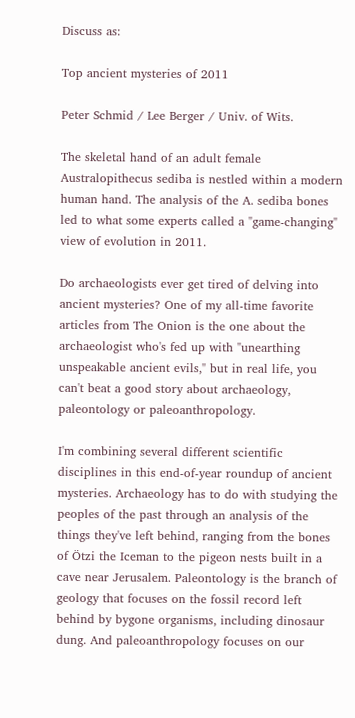Discuss as:

Top ancient mysteries of 2011

Peter Schmid / Lee Berger / Univ. of Wits.

The skeletal hand of an adult female Australopithecus sediba is nestled within a modern human hand. The analysis of the A. sediba bones led to what some experts called a "game-changing" view of evolution in 2011.

Do archaeologists ever get tired of delving into ancient mysteries? One of my all-time favorite articles from The Onion is the one about the archaeologist who's fed up with "unearthing unspeakable ancient evils," but in real life, you can't beat a good story about archaeology, paleontology or paleoanthropology.

I'm combining several different scientific disciplines in this end-of-year roundup of ancient mysteries. Archaeology has to do with studying the peoples of the past through an analysis of the things they've left behind, ranging from the bones of Ötzi the Iceman to the pigeon nests built in a cave near Jerusalem. Paleontology is the branch of geology that focuses on the fossil record left behind by bygone organisms, including dinosaur dung. And paleoanthropology focuses on our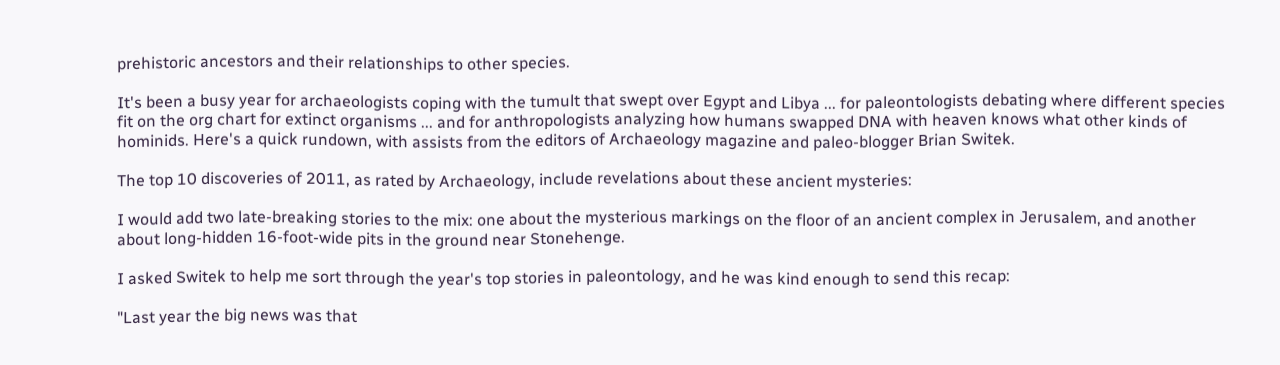prehistoric ancestors and their relationships to other species.

It's been a busy year for archaeologists coping with the tumult that swept over Egypt and Libya ... for paleontologists debating where different species fit on the org chart for extinct organisms ... and for anthropologists analyzing how humans swapped DNA with heaven knows what other kinds of hominids. Here's a quick rundown, with assists from the editors of Archaeology magazine and paleo-blogger Brian Switek.

The top 10 discoveries of 2011, as rated by Archaeology, include revelations about these ancient mysteries:

I would add two late-breaking stories to the mix: one about the mysterious markings on the floor of an ancient complex in Jerusalem, and another about long-hidden 16-foot-wide pits in the ground near Stonehenge.

I asked Switek to help me sort through the year's top stories in paleontology, and he was kind enough to send this recap:

"Last year the big news was that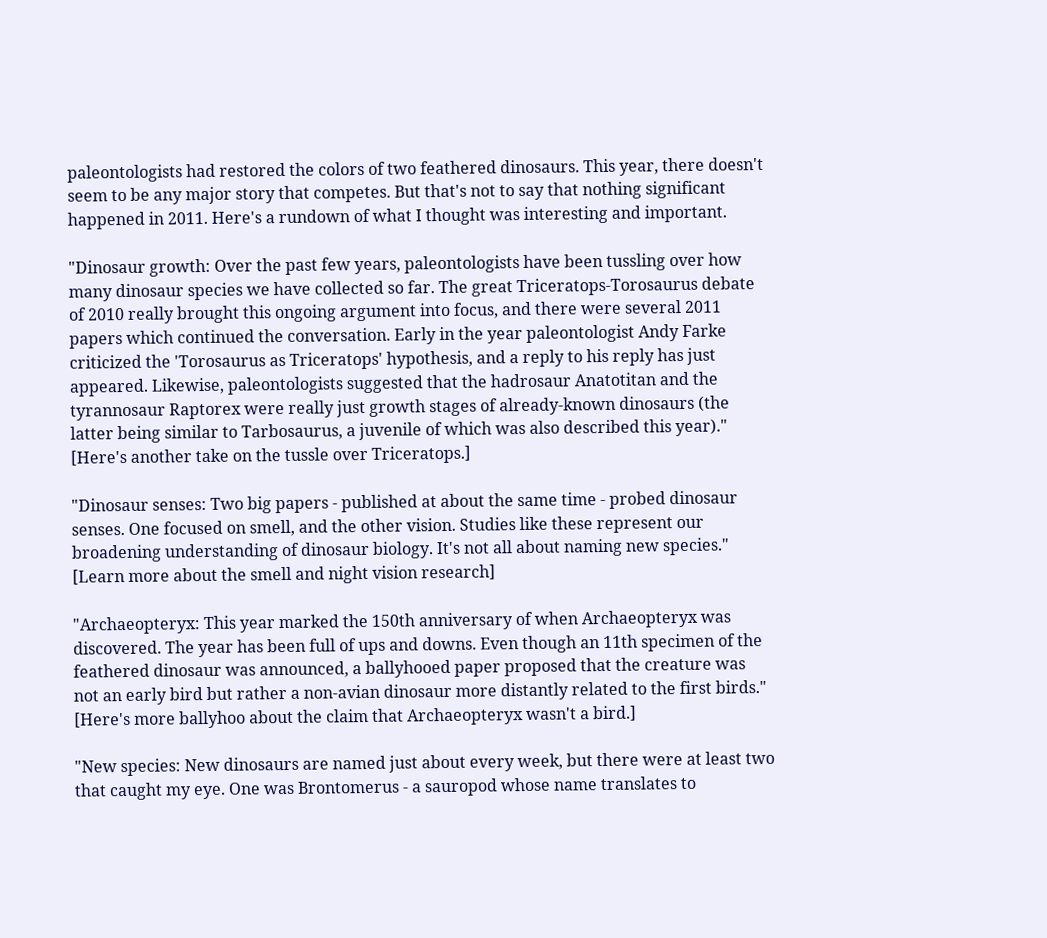paleontologists had restored the colors of two feathered dinosaurs. This year, there doesn't seem to be any major story that competes. But that's not to say that nothing significant happened in 2011. Here's a rundown of what I thought was interesting and important.

"Dinosaur growth: Over the past few years, paleontologists have been tussling over how many dinosaur species we have collected so far. The great Triceratops-Torosaurus debate of 2010 really brought this ongoing argument into focus, and there were several 2011 papers which continued the conversation. Early in the year paleontologist Andy Farke criticized the 'Torosaurus as Triceratops' hypothesis, and a reply to his reply has just appeared. Likewise, paleontologists suggested that the hadrosaur Anatotitan and the tyrannosaur Raptorex were really just growth stages of already-known dinosaurs (the latter being similar to Tarbosaurus, a juvenile of which was also described this year)." [Here's another take on the tussle over Triceratops.]

"Dinosaur senses: Two big papers - published at about the same time - probed dinosaur senses. One focused on smell, and the other vision. Studies like these represent our broadening understanding of dinosaur biology. It's not all about naming new species." [Learn more about the smell and night vision research]

"Archaeopteryx: This year marked the 150th anniversary of when Archaeopteryx was discovered. The year has been full of ups and downs. Even though an 11th specimen of the feathered dinosaur was announced, a ballyhooed paper proposed that the creature was not an early bird but rather a non-avian dinosaur more distantly related to the first birds." [Here's more ballyhoo about the claim that Archaeopteryx wasn't a bird.]

"New species: New dinosaurs are named just about every week, but there were at least two that caught my eye. One was Brontomerus - a sauropod whose name translates to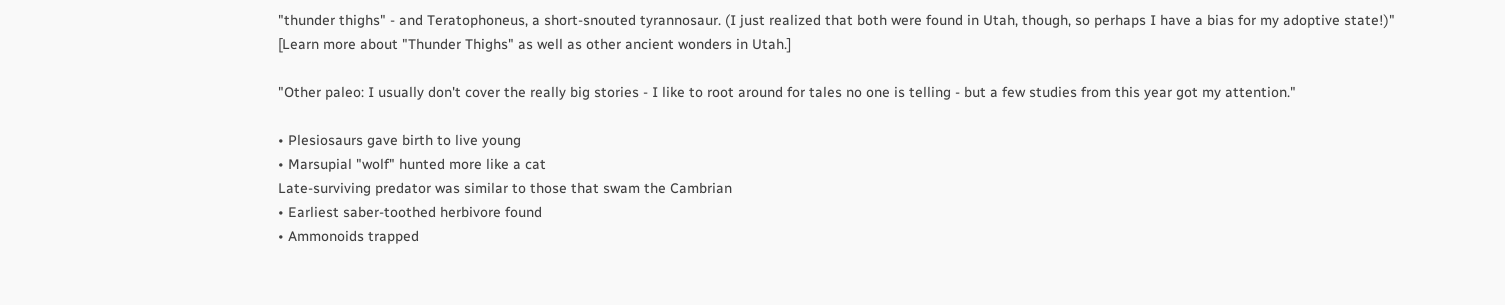"thunder thighs" - and Teratophoneus, a short-snouted tyrannosaur. (I just realized that both were found in Utah, though, so perhaps I have a bias for my adoptive state!)" [Learn more about "Thunder Thighs" as well as other ancient wonders in Utah.]

"Other paleo: I usually don't cover the really big stories - I like to root around for tales no one is telling - but a few studies from this year got my attention."

• Plesiosaurs gave birth to live young
• Marsupial "wolf" hunted more like a cat
Late-surviving predator was similar to those that swam the Cambrian
• Earliest saber-toothed herbivore found
• Ammonoids trapped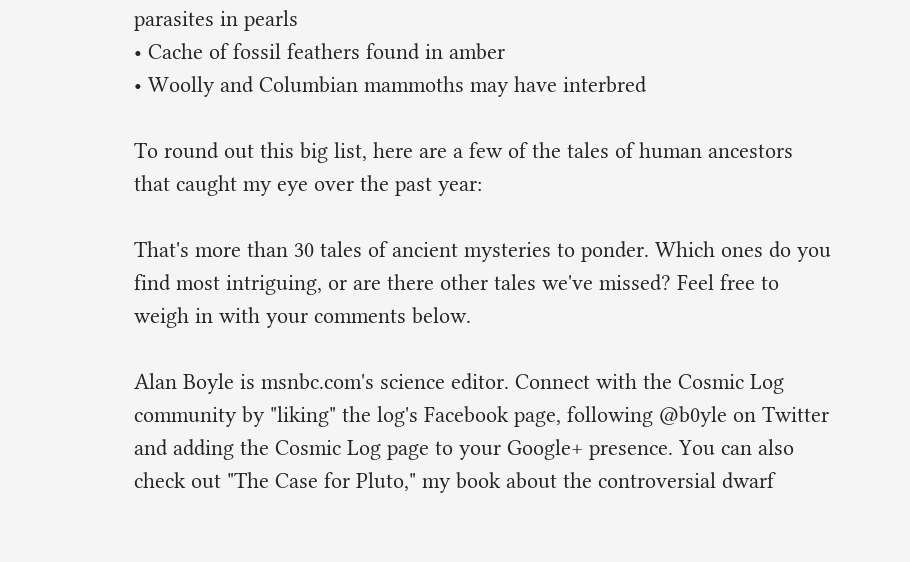parasites in pearls
• Cache of fossil feathers found in amber
• Woolly and Columbian mammoths may have interbred

To round out this big list, here are a few of the tales of human ancestors that caught my eye over the past year:

That's more than 30 tales of ancient mysteries to ponder. Which ones do you find most intriguing, or are there other tales we've missed? Feel free to weigh in with your comments below.

Alan Boyle is msnbc.com's science editor. Connect with the Cosmic Log community by "liking" the log's Facebook page, following @b0yle on Twitter and adding the Cosmic Log page to your Google+ presence. You can also check out "The Case for Pluto," my book about the controversial dwarf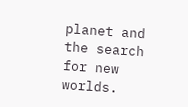planet and the search for new worlds.